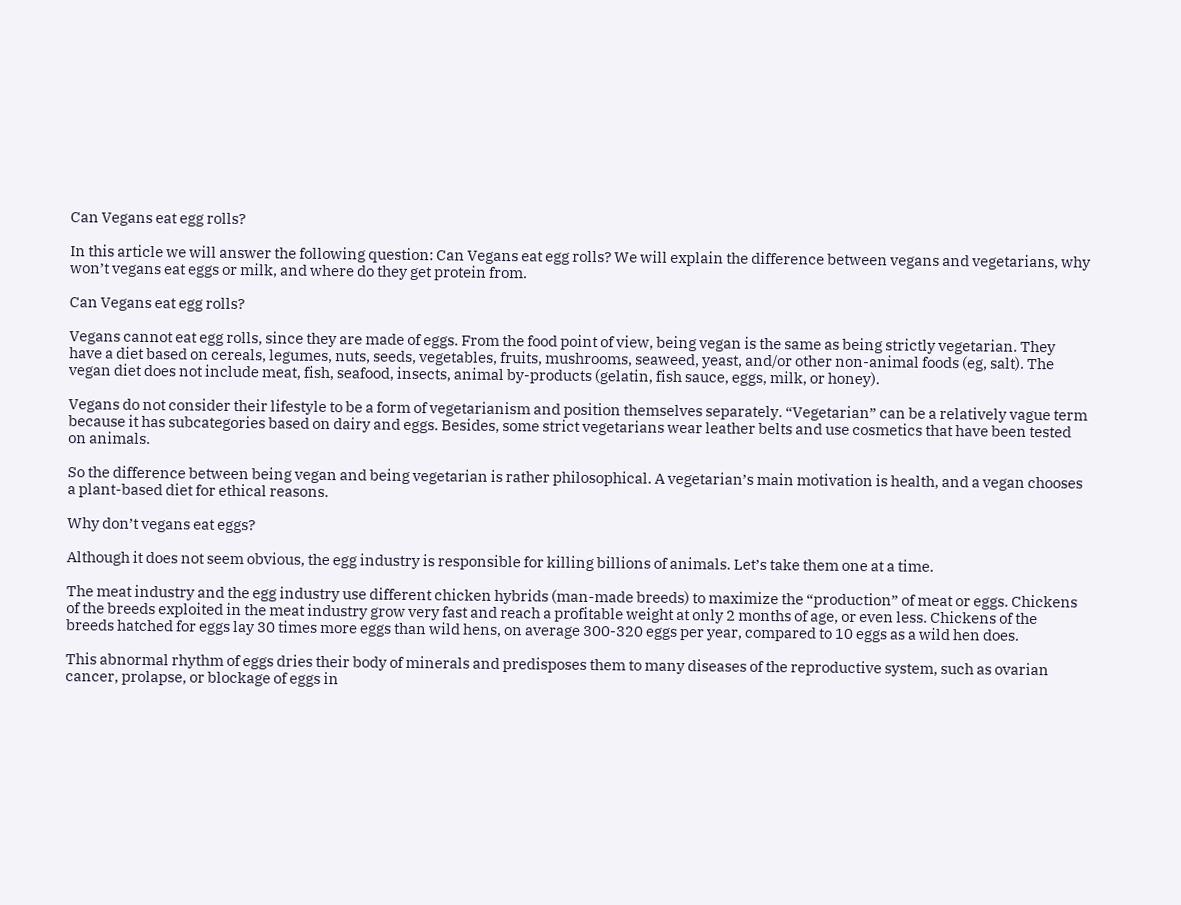Can Vegans eat egg rolls?

In this article we will answer the following question: Can Vegans eat egg rolls? We will explain the difference between vegans and vegetarians, why won’t vegans eat eggs or milk, and where do they get protein from.

Can Vegans eat egg rolls?

Vegans cannot eat egg rolls, since they are made of eggs. From the food point of view, being vegan is the same as being strictly vegetarian. They have a diet based on cereals, legumes, nuts, seeds, vegetables, fruits, mushrooms, seaweed, yeast, and/or other non-animal foods (eg, salt). The vegan diet does not include meat, fish, seafood, insects, animal by-products (gelatin, fish sauce, eggs, milk, or honey).

Vegans do not consider their lifestyle to be a form of vegetarianism and position themselves separately. “Vegetarian” can be a relatively vague term because it has subcategories based on dairy and eggs. Besides, some strict vegetarians wear leather belts and use cosmetics that have been tested on animals.

So the difference between being vegan and being vegetarian is rather philosophical. A vegetarian’s main motivation is health, and a vegan chooses a plant-based diet for ethical reasons.

Why don’t vegans eat eggs?

Although it does not seem obvious, the egg industry is responsible for killing billions of animals. Let’s take them one at a time.

The meat industry and the egg industry use different chicken hybrids (man-made breeds) to maximize the “production” of meat or eggs. Chickens of the breeds exploited in the meat industry grow very fast and reach a profitable weight at only 2 months of age, or even less. Chickens of the breeds hatched for eggs lay 30 times more eggs than wild hens, on average 300-320 eggs per year, compared to 10 eggs as a wild hen does.

This abnormal rhythm of eggs dries their body of minerals and predisposes them to many diseases of the reproductive system, such as ovarian cancer, prolapse, or blockage of eggs in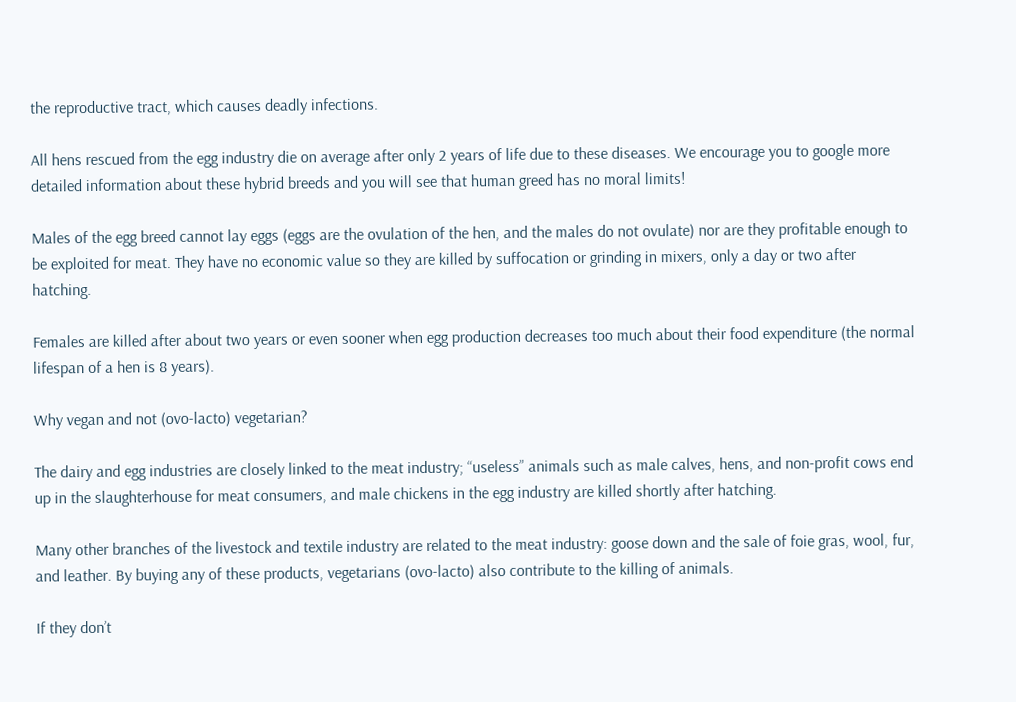the reproductive tract, which causes deadly infections.

All hens rescued from the egg industry die on average after only 2 years of life due to these diseases. We encourage you to google more detailed information about these hybrid breeds and you will see that human greed has no moral limits!

Males of the egg breed cannot lay eggs (eggs are the ovulation of the hen, and the males do not ovulate) nor are they profitable enough to be exploited for meat. They have no economic value so they are killed by suffocation or grinding in mixers, only a day or two after hatching.

Females are killed after about two years or even sooner when egg production decreases too much about their food expenditure (the normal lifespan of a hen is 8 years).

Why vegan and not (ovo-lacto) vegetarian?

The dairy and egg industries are closely linked to the meat industry; “useless” animals such as male calves, hens, and non-profit cows end up in the slaughterhouse for meat consumers, and male chickens in the egg industry are killed shortly after hatching.

Many other branches of the livestock and textile industry are related to the meat industry: goose down and the sale of foie gras, wool, fur, and leather. By buying any of these products, vegetarians (ovo-lacto) also contribute to the killing of animals.

If they don’t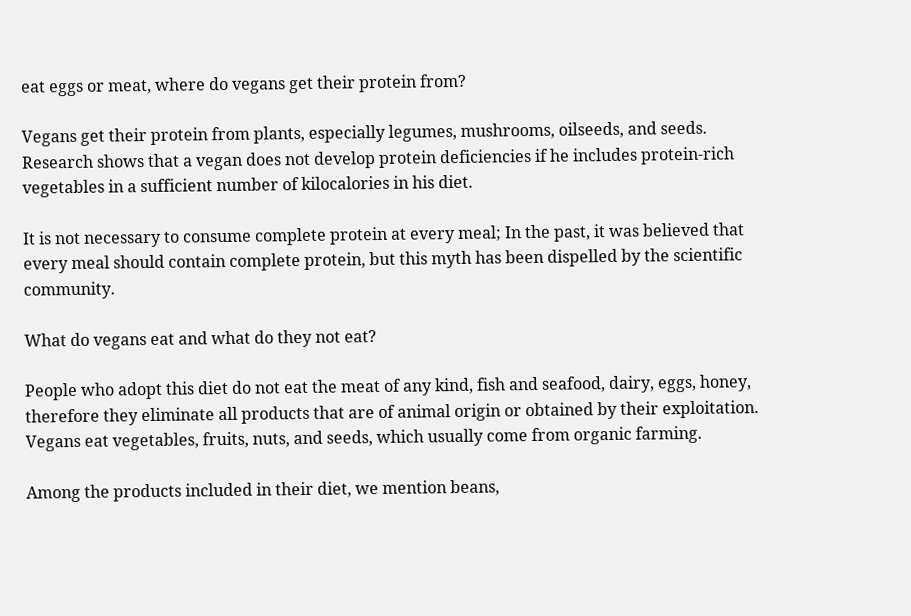eat eggs or meat, where do vegans get their protein from?

Vegans get their protein from plants, especially legumes, mushrooms, oilseeds, and seeds. Research shows that a vegan does not develop protein deficiencies if he includes protein-rich vegetables in a sufficient number of kilocalories in his diet.

It is not necessary to consume complete protein at every meal; In the past, it was believed that every meal should contain complete protein, but this myth has been dispelled by the scientific community.

What do vegans eat and what do they not eat?

People who adopt this diet do not eat the meat of any kind, fish and seafood, dairy, eggs, honey, therefore they eliminate all products that are of animal origin or obtained by their exploitation. Vegans eat vegetables, fruits, nuts, and seeds, which usually come from organic farming.

Among the products included in their diet, we mention beans,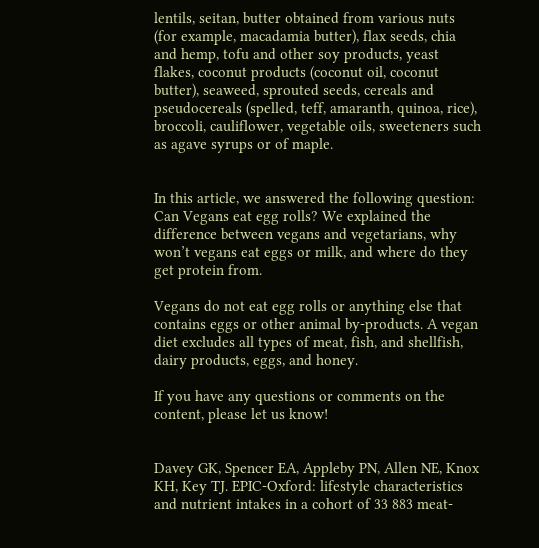lentils, seitan, butter obtained from various nuts (for example, macadamia butter), flax seeds, chia and hemp, tofu and other soy products, yeast flakes, coconut products (coconut oil, coconut butter), seaweed, sprouted seeds, cereals and pseudocereals (spelled, teff, amaranth, quinoa, rice), broccoli, cauliflower, vegetable oils, sweeteners such as agave syrups or of maple.


In this article, we answered the following question: Can Vegans eat egg rolls? We explained the difference between vegans and vegetarians, why won’t vegans eat eggs or milk, and where do they get protein from.

Vegans do not eat egg rolls or anything else that contains eggs or other animal by-products. A vegan diet excludes all types of meat, fish, and shellfish, dairy products, eggs, and honey.

If you have any questions or comments on the content, please let us know!


Davey GK, Spencer EA, Appleby PN, Allen NE, Knox KH, Key TJ. EPIC-Oxford: lifestyle characteristics and nutrient intakes in a cohort of 33 883 meat-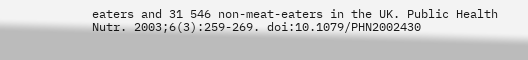eaters and 31 546 non-meat-eaters in the UK. Public Health Nutr. 2003;6(3):259-269. doi:10.1079/PHN2002430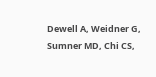Dewell A, Weidner G, Sumner MD, Chi CS,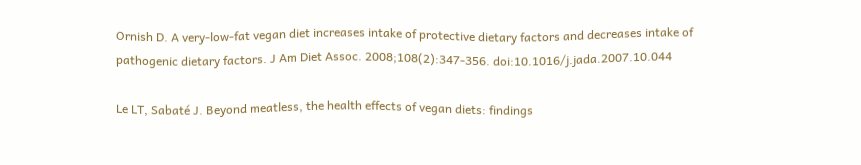Ornish D. A very-low-fat vegan diet increases intake of protective dietary factors and decreases intake of pathogenic dietary factors. J Am Diet Assoc. 2008;108(2):347-356. doi:10.1016/j.jada.2007.10.044

Le LT, Sabaté J. Beyond meatless, the health effects of vegan diets: findings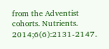from the Adventist cohorts. Nutrients. 2014;6(6):2131-2147.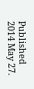Published 2014 May 27.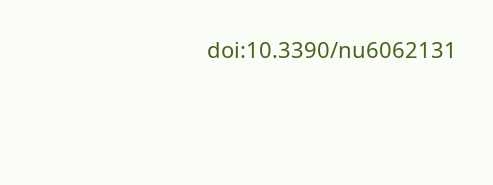doi:10.3390/nu6062131